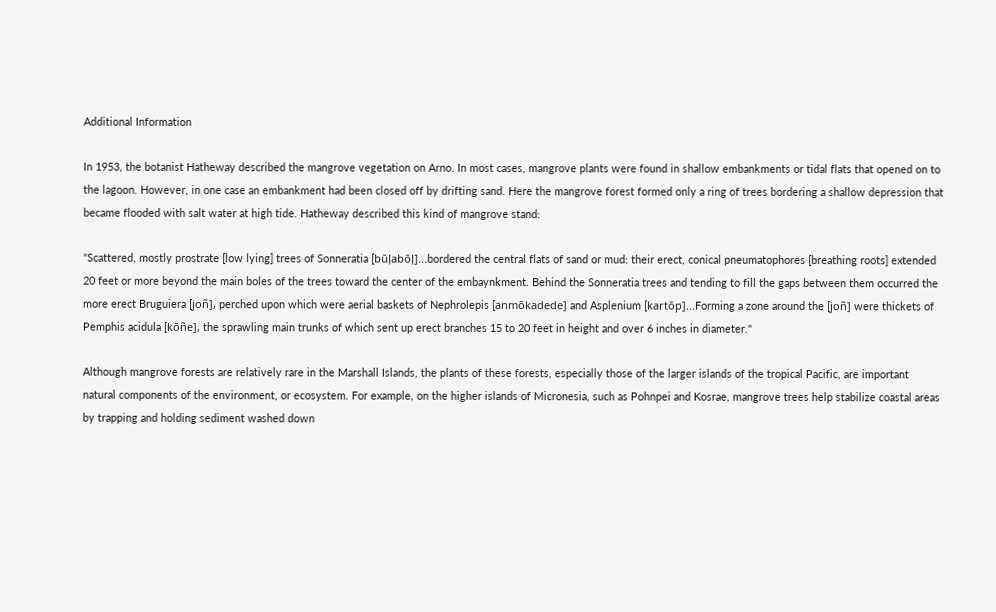Additional Information

In 1953, the botanist Hatheway described the mangrove vegetation on Arno. In most cases, mangrove plants were found in shallow embankments or tidal flats that opened on to the lagoon. However, in one case an embankment had been closed off by drifting sand. Here the mangrove forest formed only a ring of trees bordering a shallow depression that became flooded with salt water at high tide. Hatheway described this kind of mangrove stand:

"Scattered, mostly prostrate [low lying] trees of Sonneratia [būļabōļ]...bordered the central flats of sand or mud: their erect, conical pneumatophores [breathing roots] extended 20 feet or more beyond the main boles of the trees toward the center of the embaynkment. Behind the Sonneratia trees and tending to fill the gaps between them occurred the more erect Bruguiera [joñ], perched upon which were aerial baskets of Nephrolepis [anmōkadede] and Asplenium [kartōp]...Forming a zone around the [joñ] were thickets of Pemphis acidula [kōñe], the sprawling main trunks of which sent up erect branches 15 to 20 feet in height and over 6 inches in diameter."

Although mangrove forests are relatively rare in the Marshall Islands, the plants of these forests, especially those of the larger islands of the tropical Pacific, are important natural components of the environment, or ecosystem. For example, on the higher islands of Micronesia, such as Pohnpei and Kosrae, mangrove trees help stabilize coastal areas by trapping and holding sediment washed down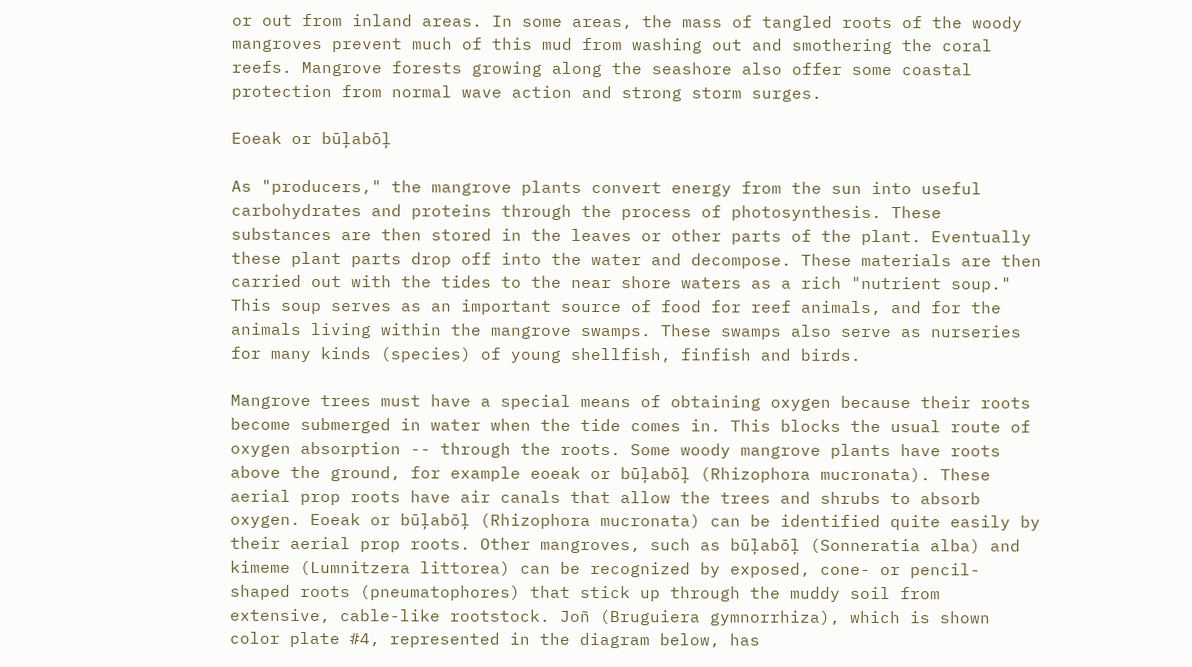or out from inland areas. In some areas, the mass of tangled roots of the woody mangroves prevent much of this mud from washing out and smothering the coral reefs. Mangrove forests growing along the seashore also offer some coastal protection from normal wave action and strong storm surges.

Eoeak or būļabōļ

As "producers," the mangrove plants convert energy from the sun into useful carbohydrates and proteins through the process of photosynthesis. These substances are then stored in the leaves or other parts of the plant. Eventually these plant parts drop off into the water and decompose. These materials are then carried out with the tides to the near shore waters as a rich "nutrient soup." This soup serves as an important source of food for reef animals, and for the animals living within the mangrove swamps. These swamps also serve as nurseries for many kinds (species) of young shellfish, finfish and birds.

Mangrove trees must have a special means of obtaining oxygen because their roots become submerged in water when the tide comes in. This blocks the usual route of oxygen absorption -- through the roots. Some woody mangrove plants have roots above the ground, for example eoeak or būļabōļ (Rhizophora mucronata). These aerial prop roots have air canals that allow the trees and shrubs to absorb oxygen. Eoeak or būļabōļ (Rhizophora mucronata) can be identified quite easily by their aerial prop roots. Other mangroves, such as būļabōļ (Sonneratia alba) and kimeme (Lumnitzera littorea) can be recognized by exposed, cone- or pencil- shaped roots (pneumatophores) that stick up through the muddy soil from extensive, cable-like rootstock. Joñ (Bruguiera gymnorrhiza), which is shown color plate #4, represented in the diagram below, has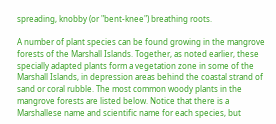spreading, knobby (or "bent-knee") breathing roots.

A number of plant species can be found growing in the mangrove forests of the Marshall Islands. Together, as noted earlier, these specially adapted plants form a vegetation zone in some of the Marshall Islands, in depression areas behind the coastal strand of sand or coral rubble. The most common woody plants in the mangrove forests are listed below. Notice that there is a Marshallese name and scientific name for each species, but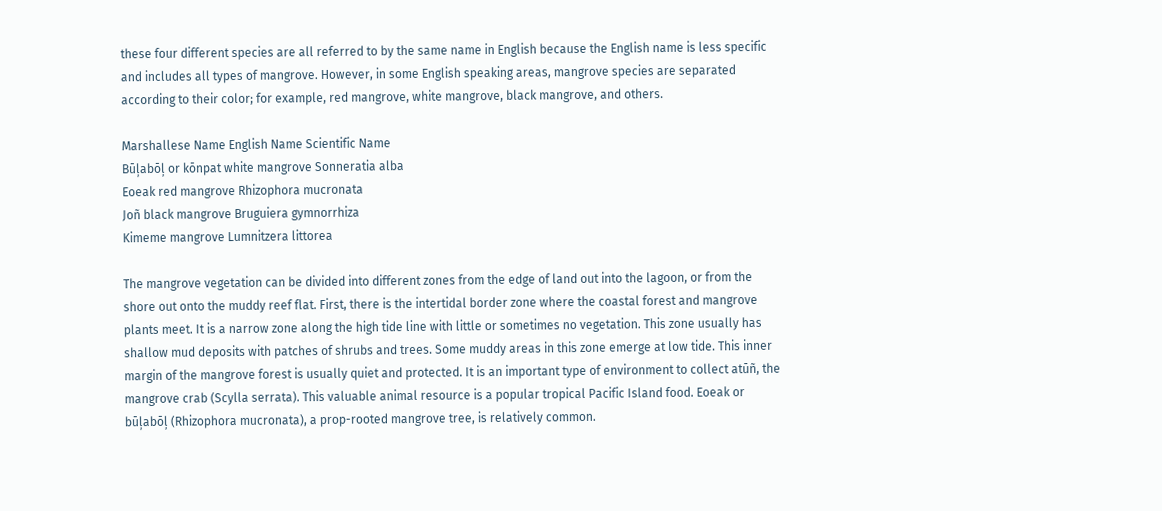these four different species are all referred to by the same name in English because the English name is less specific and includes all types of mangrove. However, in some English speaking areas, mangrove species are separated according to their color; for example, red mangrove, white mangrove, black mangrove, and others.

Marshallese Name English Name Scientific Name
Būļabōļ or kōnpat white mangrove Sonneratia alba
Eoeak red mangrove Rhizophora mucronata
Joñ black mangrove Bruguiera gymnorrhiza
Kimeme mangrove Lumnitzera littorea

The mangrove vegetation can be divided into different zones from the edge of land out into the lagoon, or from the shore out onto the muddy reef flat. First, there is the intertidal border zone where the coastal forest and mangrove plants meet. It is a narrow zone along the high tide line with little or sometimes no vegetation. This zone usually has shallow mud deposits with patches of shrubs and trees. Some muddy areas in this zone emerge at low tide. This inner margin of the mangrove forest is usually quiet and protected. It is an important type of environment to collect atūñ, the mangrove crab (Scylla serrata). This valuable animal resource is a popular tropical Pacific Island food. Eoeak or būļabōļ (Rhizophora mucronata), a prop-rooted mangrove tree, is relatively common.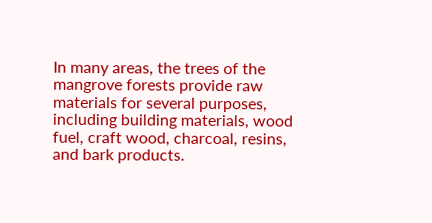In many areas, the trees of the mangrove forests provide raw materials for several purposes, including building materials, wood fuel, craft wood, charcoal, resins, and bark products.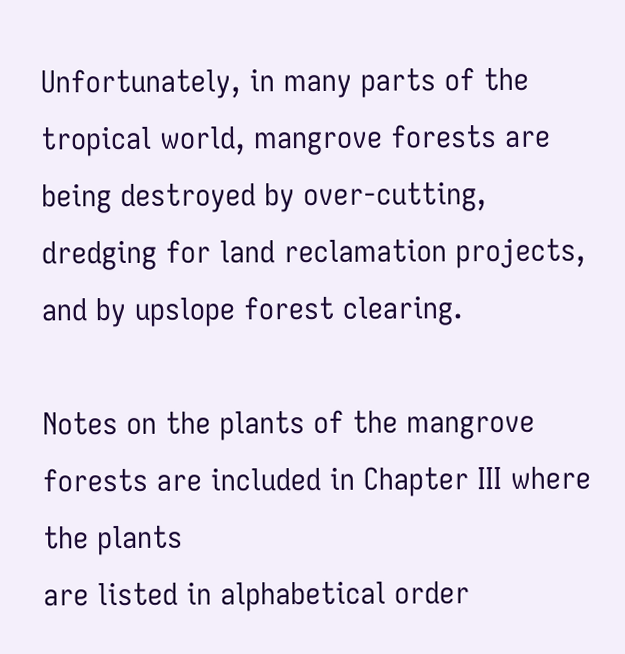Unfortunately, in many parts of the tropical world, mangrove forests are being destroyed by over-cutting, dredging for land reclamation projects, and by upslope forest clearing.

Notes on the plants of the mangrove forests are included in Chapter III where the plants
are listed in alphabetical order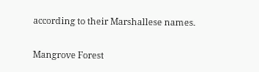according to their Marshallese names.

Mangrove Forest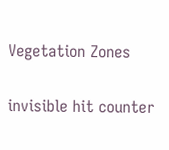Vegetation Zones

invisible hit counter